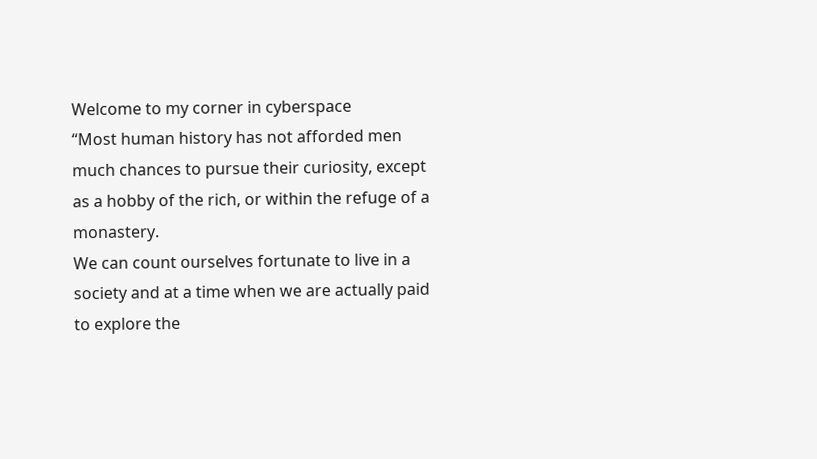Welcome to my corner in cyberspace
“Most human history has not afforded men much chances to pursue their curiosity, except as a hobby of the rich, or within the refuge of a monastery.
We can count ourselves fortunate to live in a society and at a time when we are actually paid to explore the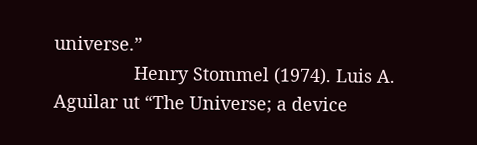universe.”
                Henry Stommel (1974). Luis A. Aguilar ut “The Universe; a device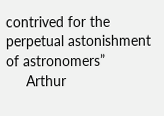contrived for the perpetual astonishment of astronomers”
     Arthur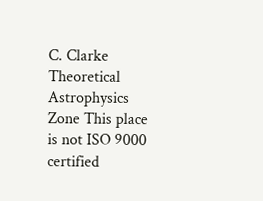C. Clarke
Theoretical Astrophysics Zone This place is not ISO 9000 certified